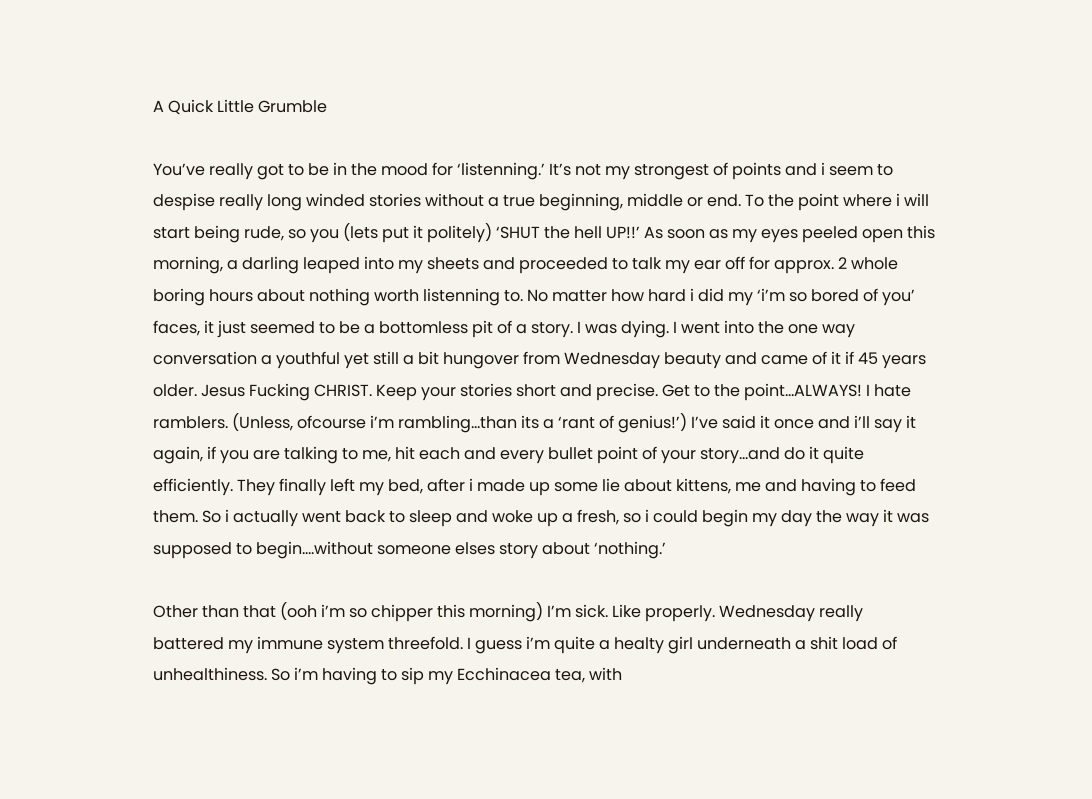A Quick Little Grumble

You’ve really got to be in the mood for ‘listenning.’ It’s not my strongest of points and i seem to despise really long winded stories without a true beginning, middle or end. To the point where i will start being rude, so you (lets put it politely) ‘SHUT the hell UP!!’ As soon as my eyes peeled open this morning, a darling leaped into my sheets and proceeded to talk my ear off for approx. 2 whole boring hours about nothing worth listenning to. No matter how hard i did my ‘i’m so bored of you’ faces, it just seemed to be a bottomless pit of a story. I was dying. I went into the one way conversation a youthful yet still a bit hungover from Wednesday beauty and came of it if 45 years older. Jesus Fucking CHRIST. Keep your stories short and precise. Get to the point…ALWAYS! I hate ramblers. (Unless, ofcourse i’m rambling…than its a ‘rant of genius!’) I’ve said it once and i’ll say it again, if you are talking to me, hit each and every bullet point of your story…and do it quite efficiently. They finally left my bed, after i made up some lie about kittens, me and having to feed them. So i actually went back to sleep and woke up a fresh, so i could begin my day the way it was supposed to begin….without someone elses story about ‘nothing.’

Other than that (ooh i’m so chipper this morning) I’m sick. Like properly. Wednesday really battered my immune system threefold. I guess i’m quite a healty girl underneath a shit load of unhealthiness. So i’m having to sip my Ecchinacea tea, with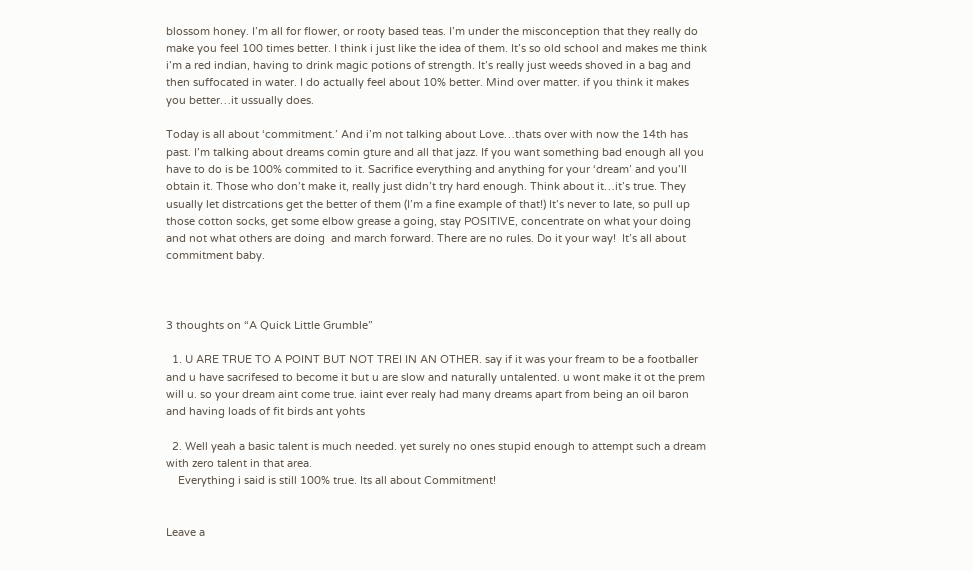blossom honey. I’m all for flower, or rooty based teas. I’m under the misconception that they really do make you feel 100 times better. I think i just like the idea of them. It’s so old school and makes me think i’m a red indian, having to drink magic potions of strength. It’s really just weeds shoved in a bag and then suffocated in water. I do actually feel about 10% better. Mind over matter. if you think it makes you better…it ussually does.

Today is all about ‘commitment.’ And i’m not talking about Love…thats over with now the 14th has past. I’m talking about dreams comin gture and all that jazz. If you want something bad enough all you have to do is be 100% commited to it. Sacrifice everything and anything for your ‘dream’ and you’ll obtain it. Those who don’t make it, really just didn’t try hard enough. Think about it…it’s true. They usually let distrcations get the better of them (I’m a fine example of that!) It’s never to late, so pull up those cotton socks, get some elbow grease a going, stay POSITIVE, concentrate on what your doing and not what others are doing  and march forward. There are no rules. Do it your way!  It’s all about commitment baby.



3 thoughts on “A Quick Little Grumble”

  1. U ARE TRUE TO A POINT BUT NOT TREI IN AN OTHER. say if it was your fream to be a footballer and u have sacrifesed to become it but u are slow and naturally untalented. u wont make it ot the prem will u. so your dream aint come true. iaint ever realy had many dreams apart from being an oil baron and having loads of fit birds ant yohts

  2. Well yeah a basic talent is much needed. yet surely no ones stupid enough to attempt such a dream with zero talent in that area.
    Everything i said is still 100% true. Its all about Commitment!


Leave a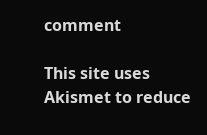comment

This site uses Akismet to reduce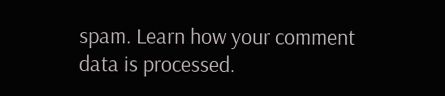spam. Learn how your comment data is processed.